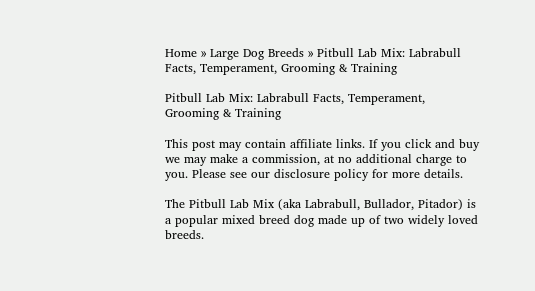Home » Large Dog Breeds » Pitbull Lab Mix: Labrabull Facts, Temperament, Grooming & Training

Pitbull Lab Mix: Labrabull Facts, Temperament, Grooming & Training

This post may contain affiliate links. If you click and buy we may make a commission, at no additional charge to you. Please see our disclosure policy for more details.

The Pitbull Lab Mix (aka Labrabull, Bullador, Pitador) is a popular mixed breed dog made up of two widely loved breeds.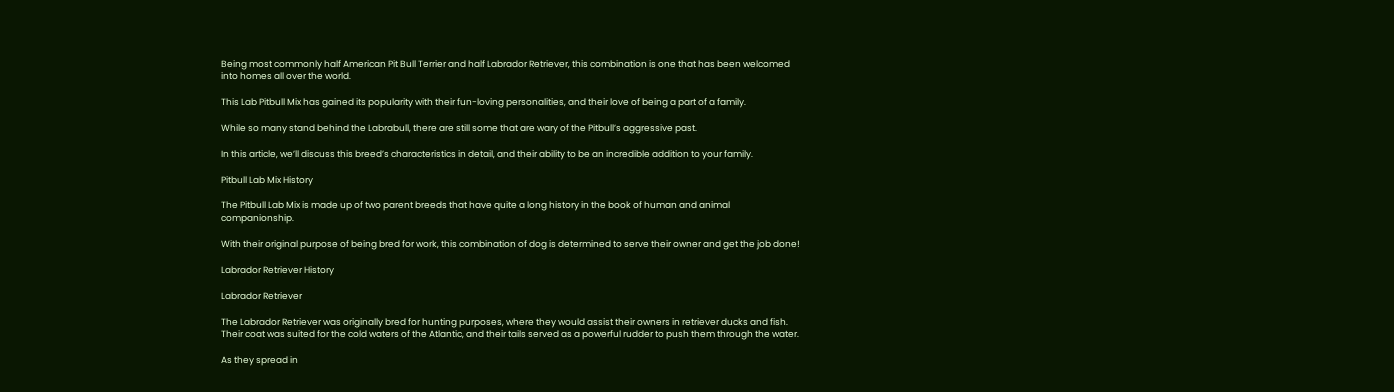Being most commonly half American Pit Bull Terrier and half Labrador Retriever, this combination is one that has been welcomed into homes all over the world.

This Lab Pitbull Mix has gained its popularity with their fun-loving personalities, and their love of being a part of a family.

While so many stand behind the Labrabull, there are still some that are wary of the Pitbull’s aggressive past.

In this article, we’ll discuss this breed’s characteristics in detail, and their ability to be an incredible addition to your family.

Pitbull Lab Mix History

The Pitbull Lab Mix is made up of two parent breeds that have quite a long history in the book of human and animal companionship.

With their original purpose of being bred for work, this combination of dog is determined to serve their owner and get the job done!

Labrador Retriever History

Labrador Retriever

The Labrador Retriever was originally bred for hunting purposes, where they would assist their owners in retriever ducks and fish. Their coat was suited for the cold waters of the Atlantic, and their tails served as a powerful rudder to push them through the water.

As they spread in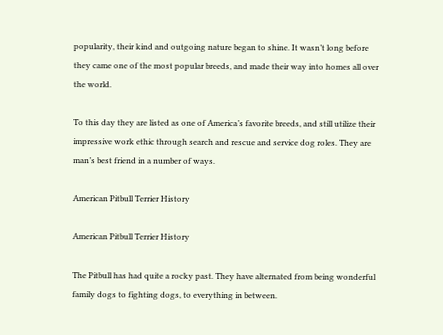popularity, their kind and outgoing nature began to shine. It wasn’t long before they came one of the most popular breeds, and made their way into homes all over the world.

To this day they are listed as one of America’s favorite breeds, and still utilize their impressive work ethic through search and rescue and service dog roles. They are man’s best friend in a number of ways.

American Pitbull Terrier History

American Pitbull Terrier History

The Pitbull has had quite a rocky past. They have alternated from being wonderful family dogs to fighting dogs, to everything in between.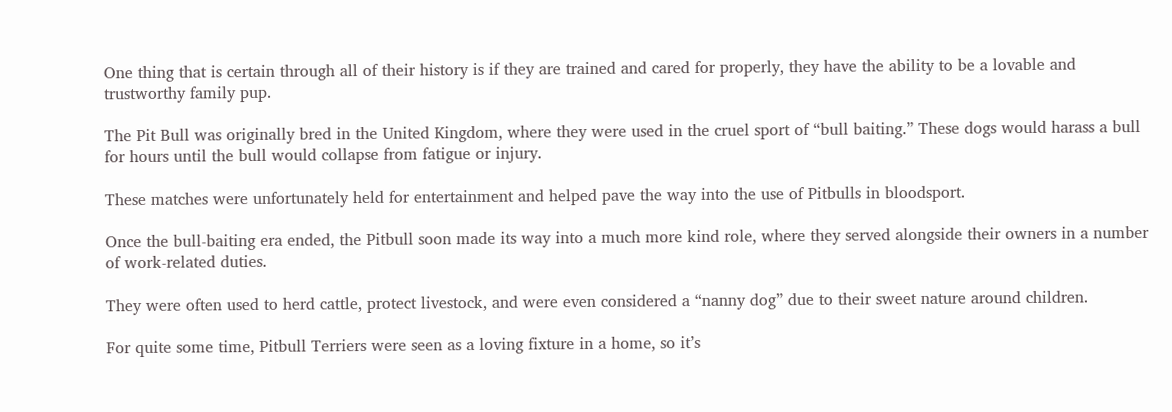One thing that is certain through all of their history is if they are trained and cared for properly, they have the ability to be a lovable and trustworthy family pup.

The Pit Bull was originally bred in the United Kingdom, where they were used in the cruel sport of “bull baiting.” These dogs would harass a bull for hours until the bull would collapse from fatigue or injury.

These matches were unfortunately held for entertainment and helped pave the way into the use of Pitbulls in bloodsport.

Once the bull-baiting era ended, the Pitbull soon made its way into a much more kind role, where they served alongside their owners in a number of work-related duties.

They were often used to herd cattle, protect livestock, and were even considered a “nanny dog” due to their sweet nature around children.

For quite some time, Pitbull Terriers were seen as a loving fixture in a home, so it’s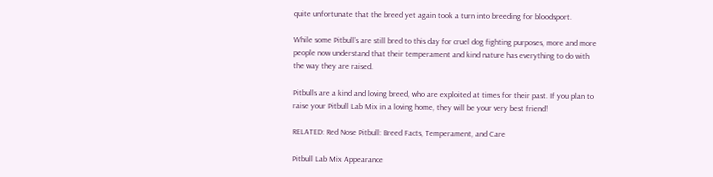quite unfortunate that the breed yet again took a turn into breeding for bloodsport.

While some Pitbull’s are still bred to this day for cruel dog fighting purposes, more and more people now understand that their temperament and kind nature has everything to do with the way they are raised.

Pitbulls are a kind and loving breed, who are exploited at times for their past. If you plan to raise your Pitbull Lab Mix in a loving home, they will be your very best friend!

RELATED: Red Nose Pitbull: Breed Facts, Temperament, and Care

Pitbull Lab Mix Appearance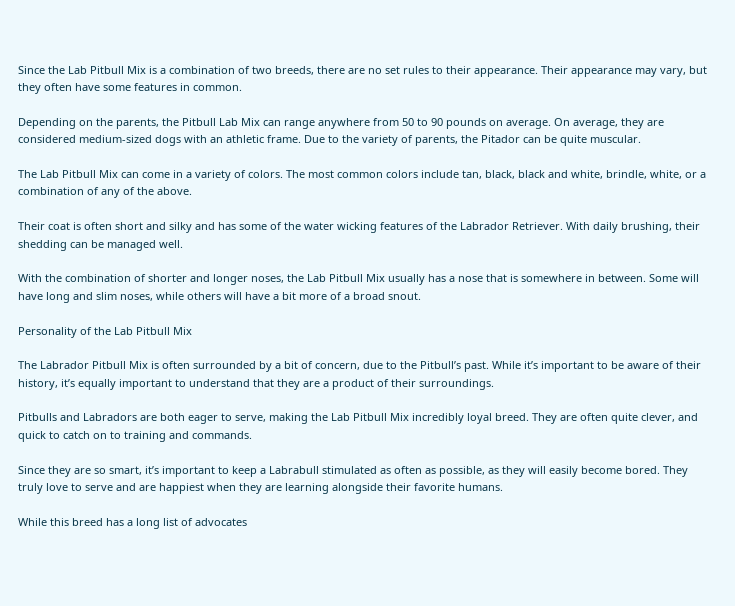Since the Lab Pitbull Mix is a combination of two breeds, there are no set rules to their appearance. Their appearance may vary, but they often have some features in common.

Depending on the parents, the Pitbull Lab Mix can range anywhere from 50 to 90 pounds on average. On average, they are considered medium-sized dogs with an athletic frame. Due to the variety of parents, the Pitador can be quite muscular.

The Lab Pitbull Mix can come in a variety of colors. The most common colors include tan, black, black and white, brindle, white, or a combination of any of the above.

Their coat is often short and silky and has some of the water wicking features of the Labrador Retriever. With daily brushing, their shedding can be managed well.

With the combination of shorter and longer noses, the Lab Pitbull Mix usually has a nose that is somewhere in between. Some will have long and slim noses, while others will have a bit more of a broad snout.

Personality of the Lab Pitbull Mix

The Labrador Pitbull Mix is often surrounded by a bit of concern, due to the Pitbull’s past. While it’s important to be aware of their history, it’s equally important to understand that they are a product of their surroundings.

Pitbulls and Labradors are both eager to serve, making the Lab Pitbull Mix incredibly loyal breed. They are often quite clever, and quick to catch on to training and commands.

Since they are so smart, it’s important to keep a Labrabull stimulated as often as possible, as they will easily become bored. They truly love to serve and are happiest when they are learning alongside their favorite humans.

While this breed has a long list of advocates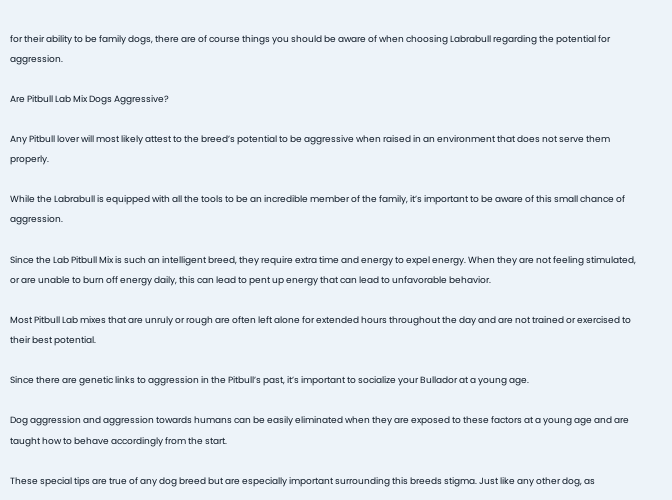for their ability to be family dogs, there are of course things you should be aware of when choosing Labrabull regarding the potential for aggression.

Are Pitbull Lab Mix Dogs Aggressive?

Any Pitbull lover will most likely attest to the breed’s potential to be aggressive when raised in an environment that does not serve them properly.

While the Labrabull is equipped with all the tools to be an incredible member of the family, it’s important to be aware of this small chance of aggression.

Since the Lab Pitbull Mix is such an intelligent breed, they require extra time and energy to expel energy. When they are not feeling stimulated, or are unable to burn off energy daily, this can lead to pent up energy that can lead to unfavorable behavior.

Most Pitbull Lab mixes that are unruly or rough are often left alone for extended hours throughout the day and are not trained or exercised to their best potential.

Since there are genetic links to aggression in the Pitbull’s past, it’s important to socialize your Bullador at a young age.

Dog aggression and aggression towards humans can be easily eliminated when they are exposed to these factors at a young age and are taught how to behave accordingly from the start.

These special tips are true of any dog breed but are especially important surrounding this breeds stigma. Just like any other dog, as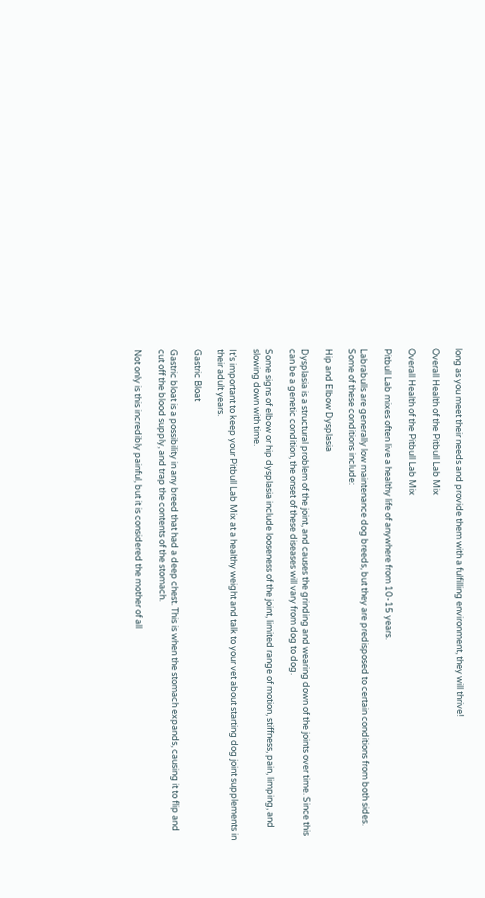long as you meet their needs and provide them with a fulfilling environment, they will thrive!

Overall Health of the Pitbull Lab Mix

Overall Health of the Pitbull Lab Mix

Pitbull Lab mixes often live a healthy life of anywhere from 10-15 years.

Labrabulls are generally low maintenance dog breeds, but they are predisposed to certain conditions from both sides. Some of these conditions include:

Hip and Elbow Dysplasia

Dysplasia is a structural problem of the joint, and causes the grinding and wearing down of the joints over time. Since this can be a genetic condition, the onset of these diseases will vary from dog to dog.

Some signs of elbow or hip dysplasia include looseness of the joint, limited range of motion, stiffness, pain, limping, and slowing down with time.

It’s important to keep your Pitbull Lab Mix at a healthy weight and talk to your vet about starting dog joint supplements in their adult years.

Gastric Bloat

Gastric bloat is a possibility in any breed that had a deep chest. This is when the stomach expands, causing it to flip and cut off the blood supply, and trap the contents of the stomach.

Not only is this incredibly painful, but it is considered the mother of all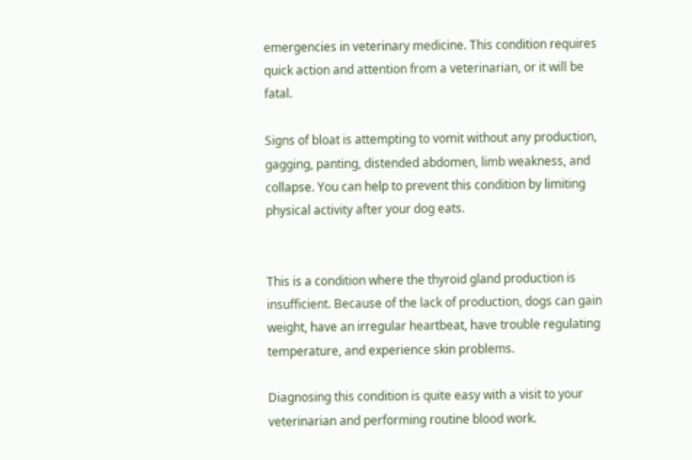emergencies in veterinary medicine. This condition requires quick action and attention from a veterinarian, or it will be fatal.

Signs of bloat is attempting to vomit without any production, gagging, panting, distended abdomen, limb weakness, and collapse. You can help to prevent this condition by limiting physical activity after your dog eats.


This is a condition where the thyroid gland production is insufficient. Because of the lack of production, dogs can gain weight, have an irregular heartbeat, have trouble regulating temperature, and experience skin problems.

Diagnosing this condition is quite easy with a visit to your veterinarian and performing routine blood work.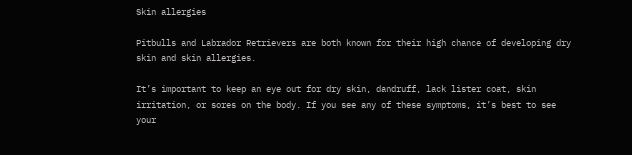Skin allergies

Pitbulls and Labrador Retrievers are both known for their high chance of developing dry skin and skin allergies.

It’s important to keep an eye out for dry skin, dandruff, lack lister coat, skin irritation, or sores on the body. If you see any of these symptoms, it’s best to see your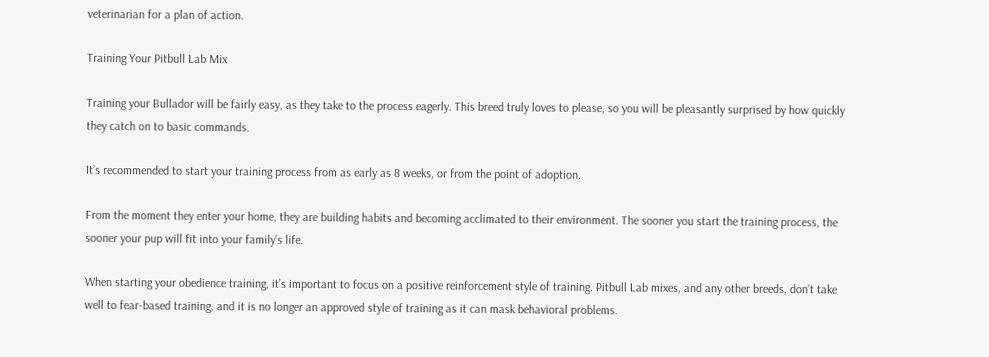veterinarian for a plan of action.

Training Your Pitbull Lab Mix

Training your Bullador will be fairly easy, as they take to the process eagerly. This breed truly loves to please, so you will be pleasantly surprised by how quickly they catch on to basic commands.

It’s recommended to start your training process from as early as 8 weeks, or from the point of adoption.

From the moment they enter your home, they are building habits and becoming acclimated to their environment. The sooner you start the training process, the sooner your pup will fit into your family’s life.

When starting your obedience training, it’s important to focus on a positive reinforcement style of training. Pitbull Lab mixes, and any other breeds, don’t take well to fear-based training, and it is no longer an approved style of training as it can mask behavioral problems.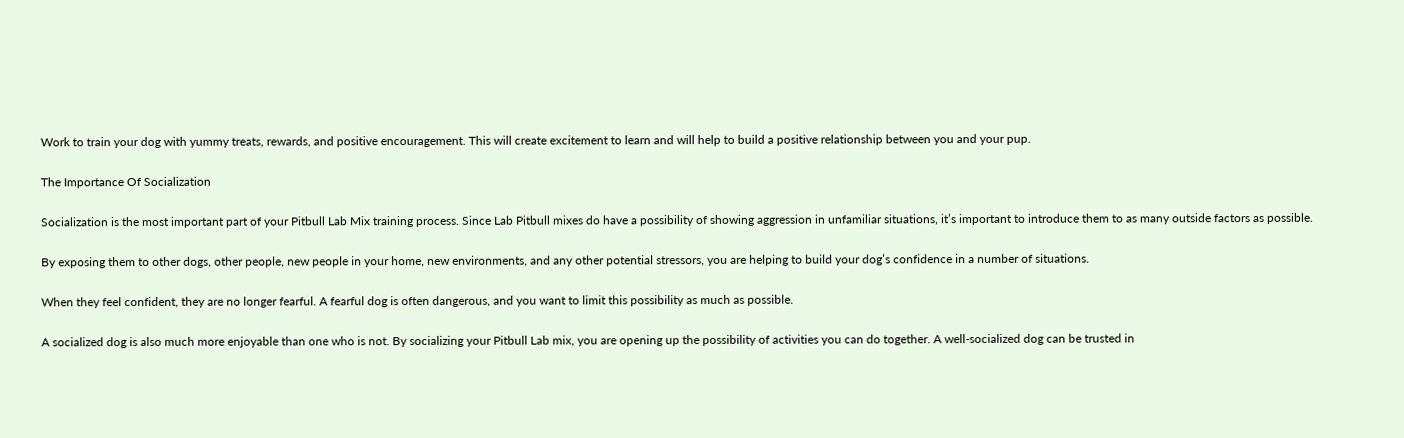Work to train your dog with yummy treats, rewards, and positive encouragement. This will create excitement to learn and will help to build a positive relationship between you and your pup.

The Importance Of Socialization

Socialization is the most important part of your Pitbull Lab Mix training process. Since Lab Pitbull mixes do have a possibility of showing aggression in unfamiliar situations, it’s important to introduce them to as many outside factors as possible.

By exposing them to other dogs, other people, new people in your home, new environments, and any other potential stressors, you are helping to build your dog’s confidence in a number of situations.

When they feel confident, they are no longer fearful. A fearful dog is often dangerous, and you want to limit this possibility as much as possible.

A socialized dog is also much more enjoyable than one who is not. By socializing your Pitbull Lab mix, you are opening up the possibility of activities you can do together. A well-socialized dog can be trusted in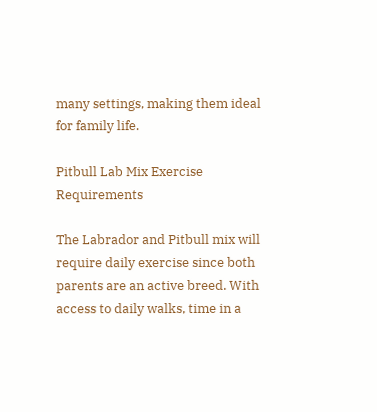many settings, making them ideal for family life.

Pitbull Lab Mix Exercise Requirements

The Labrador and Pitbull mix will require daily exercise since both parents are an active breed. With access to daily walks, time in a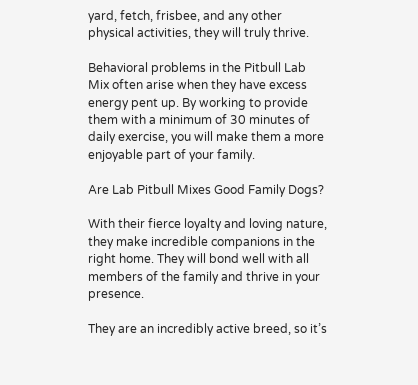yard, fetch, frisbee, and any other physical activities, they will truly thrive.

Behavioral problems in the Pitbull Lab Mix often arise when they have excess energy pent up. By working to provide them with a minimum of 30 minutes of daily exercise, you will make them a more enjoyable part of your family.

Are Lab Pitbull Mixes Good Family Dogs?

With their fierce loyalty and loving nature, they make incredible companions in the right home. They will bond well with all members of the family and thrive in your presence.

They are an incredibly active breed, so it’s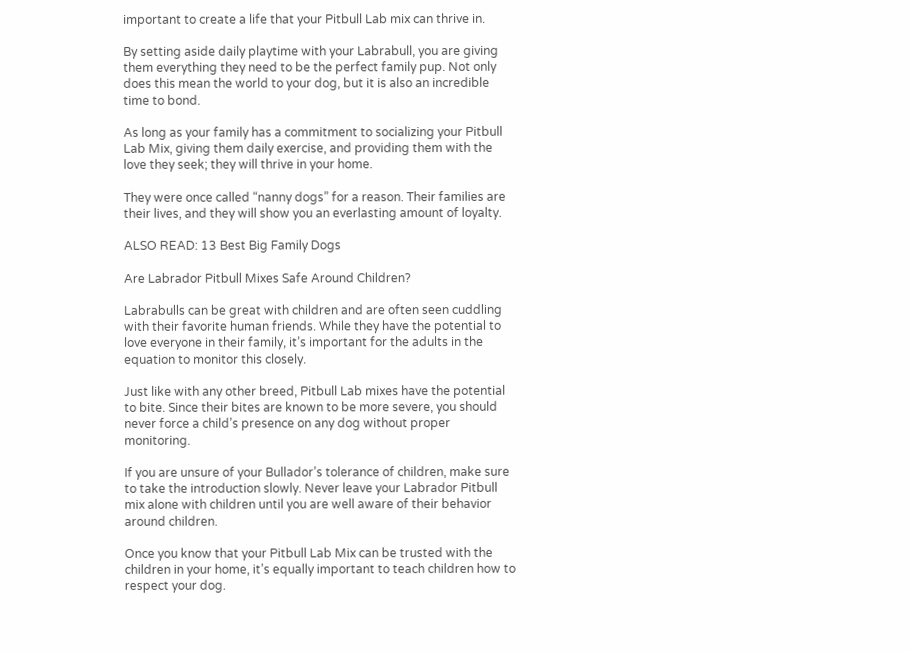important to create a life that your Pitbull Lab mix can thrive in.

By setting aside daily playtime with your Labrabull, you are giving them everything they need to be the perfect family pup. Not only does this mean the world to your dog, but it is also an incredible time to bond.

As long as your family has a commitment to socializing your Pitbull Lab Mix, giving them daily exercise, and providing them with the love they seek; they will thrive in your home.

They were once called “nanny dogs” for a reason. Their families are their lives, and they will show you an everlasting amount of loyalty.

ALSO READ: 13 Best Big Family Dogs

Are Labrador Pitbull Mixes Safe Around Children?

Labrabulls can be great with children and are often seen cuddling with their favorite human friends. While they have the potential to love everyone in their family, it’s important for the adults in the equation to monitor this closely.

Just like with any other breed, Pitbull Lab mixes have the potential to bite. Since their bites are known to be more severe, you should never force a child’s presence on any dog without proper monitoring.

If you are unsure of your Bullador’s tolerance of children, make sure to take the introduction slowly. Never leave your Labrador Pitbull mix alone with children until you are well aware of their behavior around children.

Once you know that your Pitbull Lab Mix can be trusted with the children in your home, it’s equally important to teach children how to respect your dog.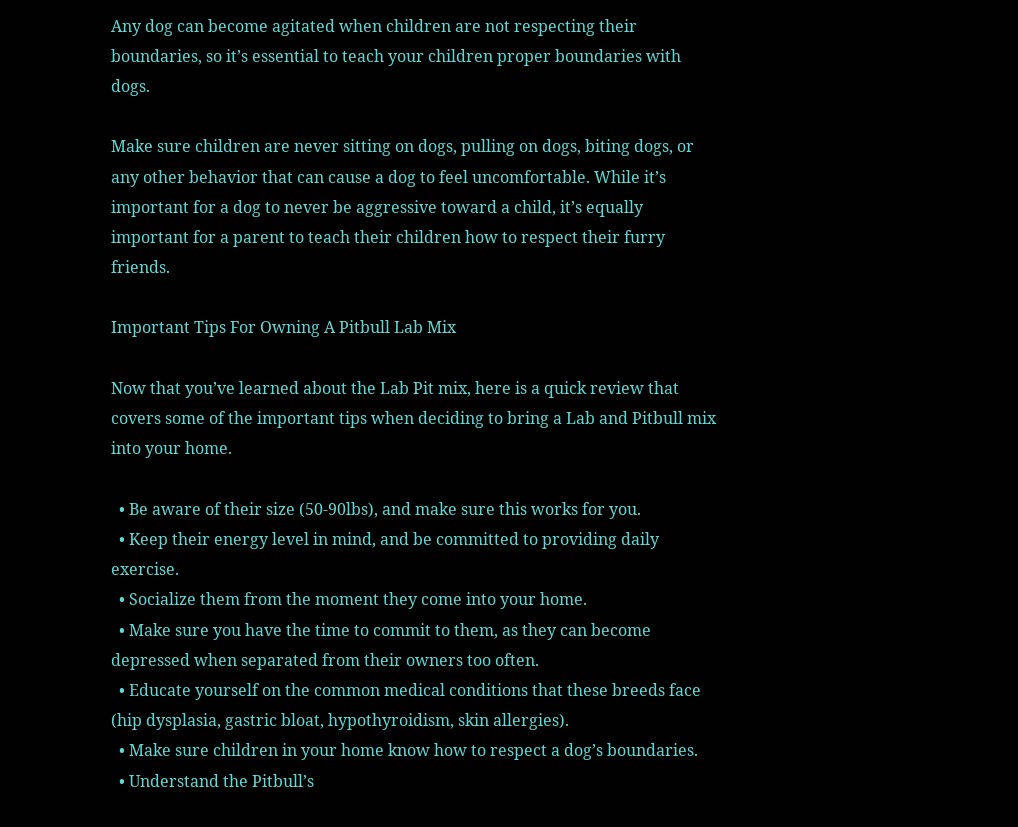Any dog can become agitated when children are not respecting their boundaries, so it’s essential to teach your children proper boundaries with dogs.

Make sure children are never sitting on dogs, pulling on dogs, biting dogs, or any other behavior that can cause a dog to feel uncomfortable. While it’s important for a dog to never be aggressive toward a child, it’s equally important for a parent to teach their children how to respect their furry friends.

Important Tips For Owning A Pitbull Lab Mix

Now that you’ve learned about the Lab Pit mix, here is a quick review that covers some of the important tips when deciding to bring a Lab and Pitbull mix into your home.

  • Be aware of their size (50-90lbs), and make sure this works for you.
  • Keep their energy level in mind, and be committed to providing daily exercise.
  • Socialize them from the moment they come into your home.
  • Make sure you have the time to commit to them, as they can become depressed when separated from their owners too often.
  • Educate yourself on the common medical conditions that these breeds face (hip dysplasia, gastric bloat, hypothyroidism, skin allergies).
  • Make sure children in your home know how to respect a dog’s boundaries.
  • Understand the Pitbull’s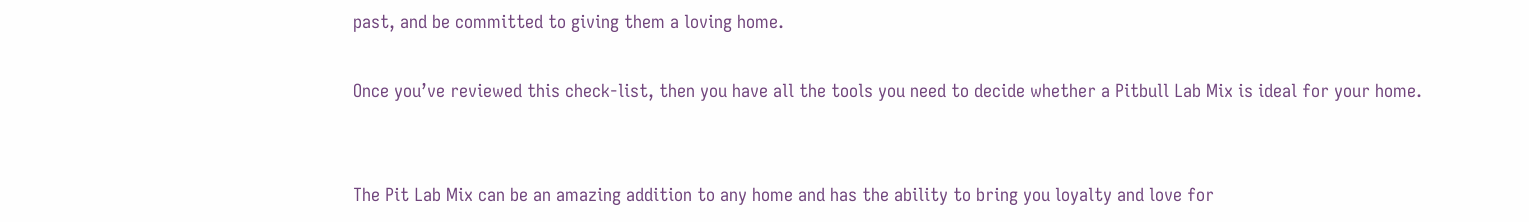past, and be committed to giving them a loving home.

Once you’ve reviewed this check-list, then you have all the tools you need to decide whether a Pitbull Lab Mix is ideal for your home.


The Pit Lab Mix can be an amazing addition to any home and has the ability to bring you loyalty and love for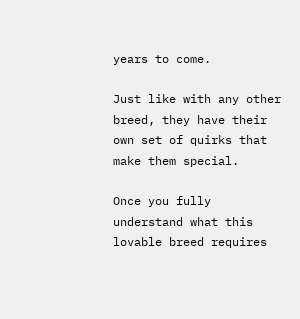years to come.

Just like with any other breed, they have their own set of quirks that make them special.

Once you fully understand what this lovable breed requires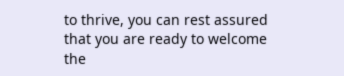to thrive, you can rest assured that you are ready to welcome the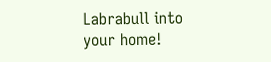Labrabull into your home!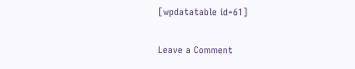[wpdatatable id=61]

Leave a Comment